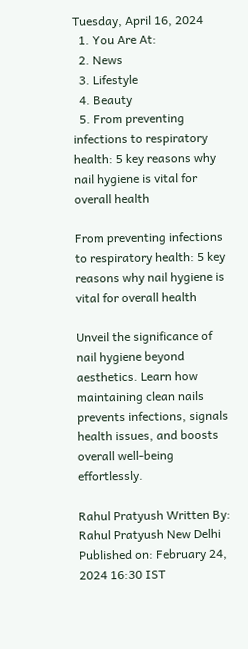Tuesday, April 16, 2024
  1. You Are At:
  2. News
  3. Lifestyle
  4. Beauty
  5. From preventing infections to respiratory health: 5 key reasons why nail hygiene is vital for overall health

From preventing infections to respiratory health: 5 key reasons why nail hygiene is vital for overall health

Unveil the significance of nail hygiene beyond aesthetics. Learn how maintaining clean nails prevents infections, signals health issues, and boosts overall well-being effortlessly.

Rahul Pratyush Written By: Rahul Pratyush New Delhi Published on: February 24, 2024 16:30 IST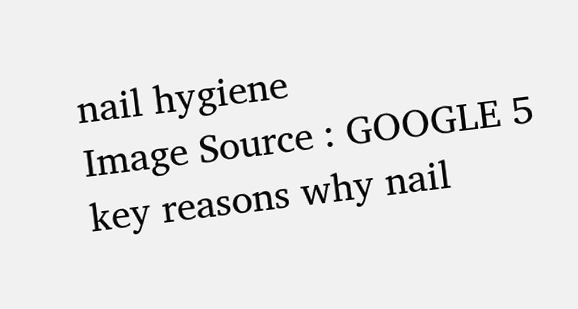nail hygiene
Image Source : GOOGLE 5 key reasons why nail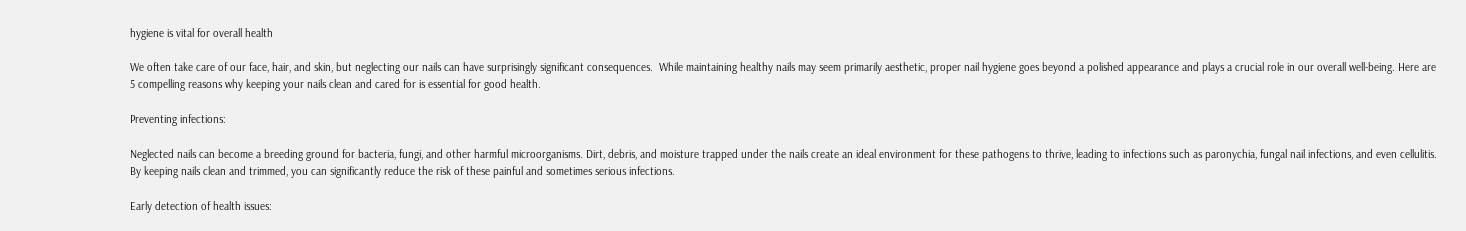hygiene is vital for overall health

We often take care of our face, hair, and skin, but neglecting our nails can have surprisingly significant consequences.  While maintaining healthy nails may seem primarily aesthetic, proper nail hygiene goes beyond a polished appearance and plays a crucial role in our overall well-being. Here are 5 compelling reasons why keeping your nails clean and cared for is essential for good health.

Preventing infections:

Neglected nails can become a breeding ground for bacteria, fungi, and other harmful microorganisms. Dirt, debris, and moisture trapped under the nails create an ideal environment for these pathogens to thrive, leading to infections such as paronychia, fungal nail infections, and even cellulitis. By keeping nails clean and trimmed, you can significantly reduce the risk of these painful and sometimes serious infections.

Early detection of health issues: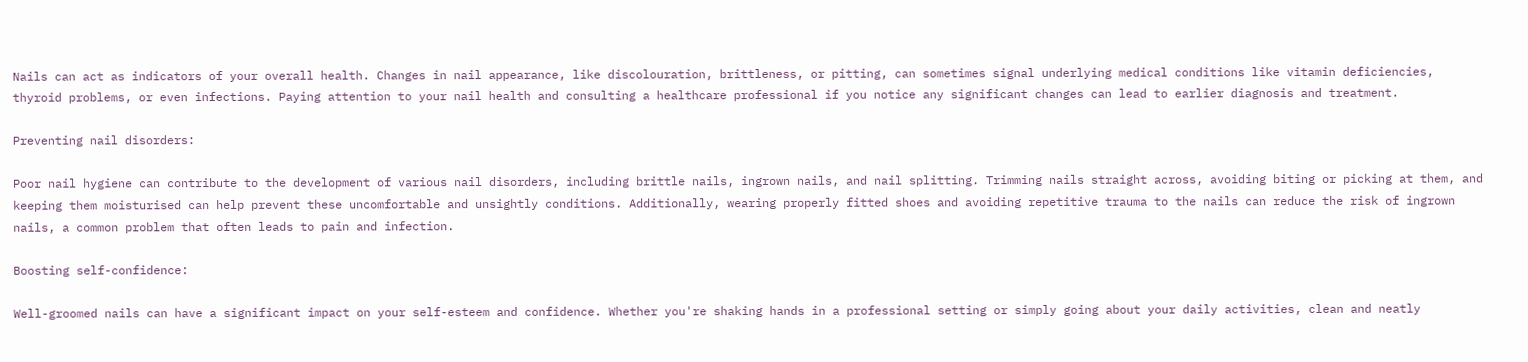Nails can act as indicators of your overall health. Changes in nail appearance, like discolouration, brittleness, or pitting, can sometimes signal underlying medical conditions like vitamin deficiencies, thyroid problems, or even infections. Paying attention to your nail health and consulting a healthcare professional if you notice any significant changes can lead to earlier diagnosis and treatment.

Preventing nail disorders:

Poor nail hygiene can contribute to the development of various nail disorders, including brittle nails, ingrown nails, and nail splitting. Trimming nails straight across, avoiding biting or picking at them, and keeping them moisturised can help prevent these uncomfortable and unsightly conditions. Additionally, wearing properly fitted shoes and avoiding repetitive trauma to the nails can reduce the risk of ingrown nails, a common problem that often leads to pain and infection.

Boosting self-confidence:

Well-groomed nails can have a significant impact on your self-esteem and confidence. Whether you're shaking hands in a professional setting or simply going about your daily activities, clean and neatly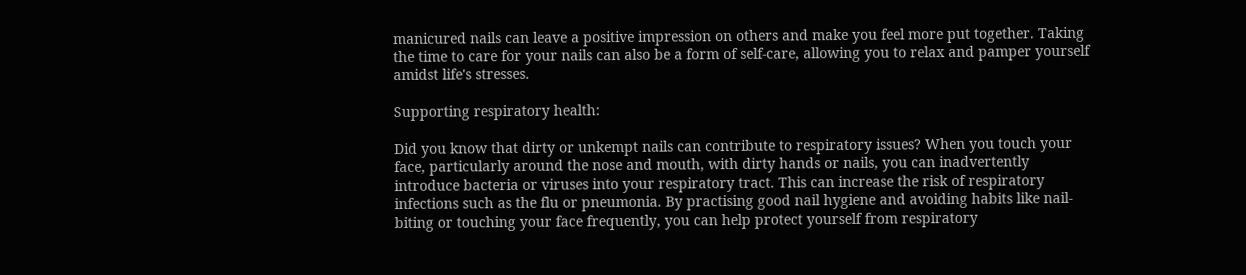manicured nails can leave a positive impression on others and make you feel more put together. Taking the time to care for your nails can also be a form of self-care, allowing you to relax and pamper yourself amidst life's stresses.

Supporting respiratory health:

Did you know that dirty or unkempt nails can contribute to respiratory issues? When you touch your face, particularly around the nose and mouth, with dirty hands or nails, you can inadvertently introduce bacteria or viruses into your respiratory tract. This can increase the risk of respiratory infections such as the flu or pneumonia. By practising good nail hygiene and avoiding habits like nail-biting or touching your face frequently, you can help protect yourself from respiratory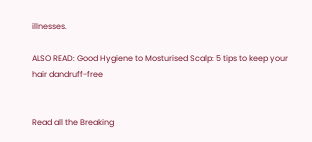illnesses.

ALSO READ: Good Hygiene to Mosturised Scalp: 5 tips to keep your hair dandruff-free


Read all the Breaking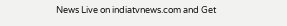News Live on indiatvnews.com and Get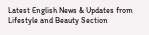Latest English News & Updates from Lifestyle and Beauty Section